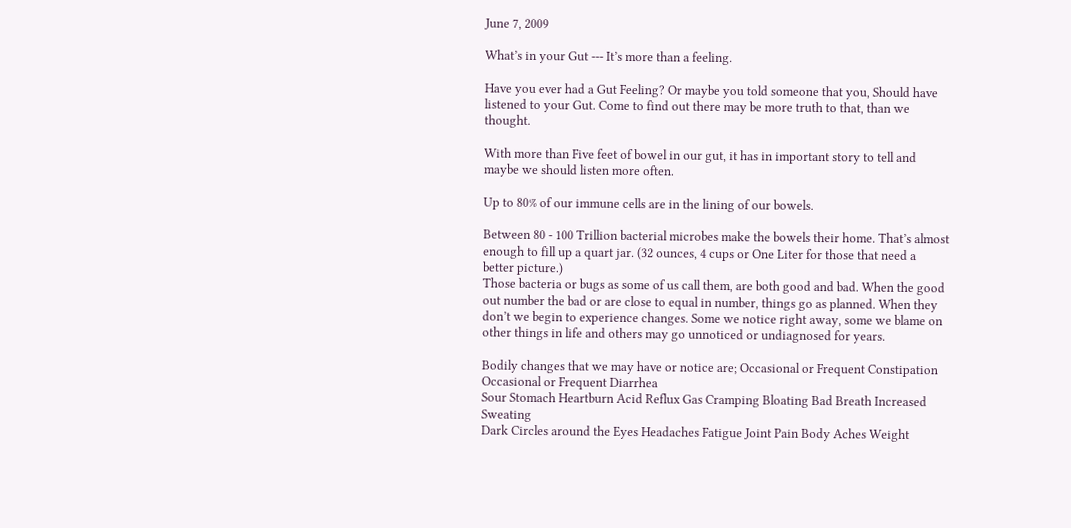June 7, 2009

What’s in your Gut --- It’s more than a feeling.

Have you ever had a Gut Feeling? Or maybe you told someone that you, Should have listened to your Gut. Come to find out there may be more truth to that, than we thought.

With more than Five feet of bowel in our gut, it has in important story to tell and maybe we should listen more often.

Up to 80% of our immune cells are in the lining of our bowels.

Between 80 - 100 Trillion bacterial microbes make the bowels their home. That’s almost enough to fill up a quart jar. (32 ounces, 4 cups or One Liter for those that need a better picture.)
Those bacteria or bugs as some of us call them, are both good and bad. When the good out number the bad or are close to equal in number, things go as planned. When they don’t we begin to experience changes. Some we notice right away, some we blame on other things in life and others may go unnoticed or undiagnosed for years.

Bodily changes that we may have or notice are; Occasional or Frequent Constipation
Occasional or Frequent Diarrhea
Sour Stomach Heartburn Acid Reflux Gas Cramping Bloating Bad Breath Increased Sweating
Dark Circles around the Eyes Headaches Fatigue Joint Pain Body Aches Weight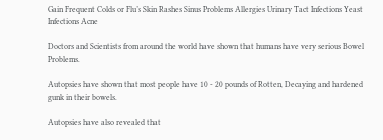Gain Frequent Colds or Flu’s Skin Rashes Sinus Problems Allergies Urinary Tact Infections Yeast Infections Acne

Doctors and Scientists from around the world have shown that humans have very serious Bowel Problems.

Autopsies have shown that most people have 10 - 20 pounds of Rotten, Decaying and hardened gunk in their bowels.

Autopsies have also revealed that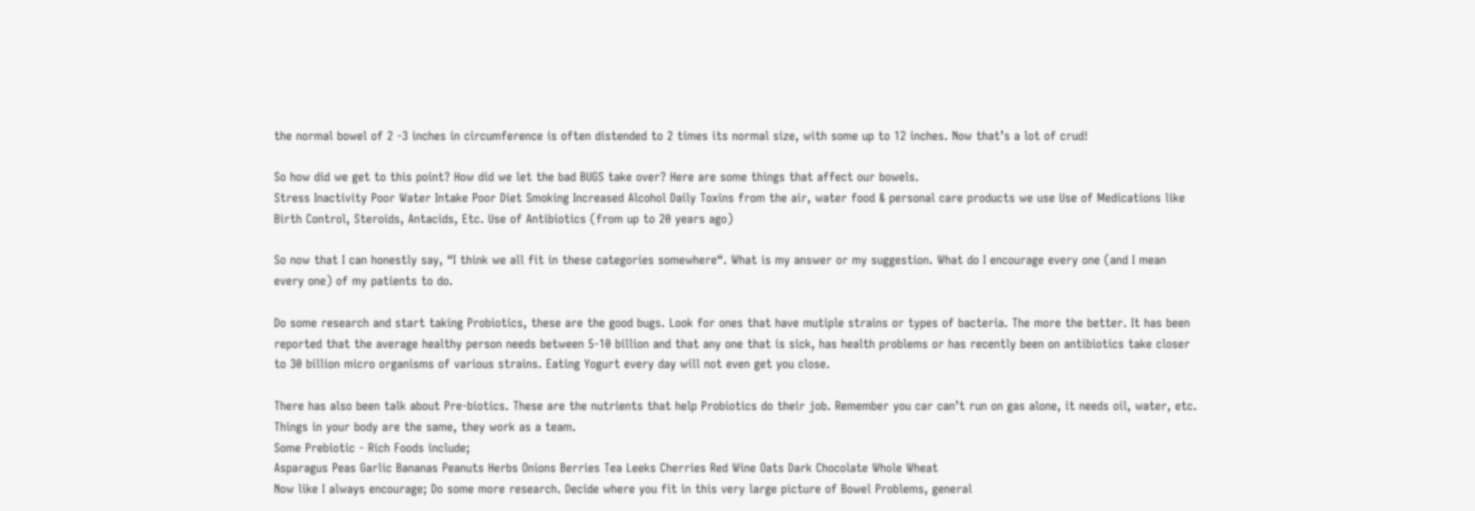the normal bowel of 2 -3 inches in circumference is often distended to 2 times its normal size, with some up to 12 inches. Now that’s a lot of crud!

So how did we get to this point? How did we let the bad BUGS take over? Here are some things that affect our bowels.
Stress Inactivity Poor Water Intake Poor Diet Smoking Increased Alcohol Daily Toxins from the air, water food & personal care products we use Use of Medications like Birth Control, Steroids, Antacids, Etc. Use of Antibiotics (from up to 20 years ago)

So now that I can honestly say, “I think we all fit in these categories somewhere“. What is my answer or my suggestion. What do I encourage every one (and I mean every one) of my patients to do.

Do some research and start taking Probiotics, these are the good bugs. Look for ones that have mutiple strains or types of bacteria. The more the better. It has been reported that the average healthy person needs between 5-10 billion and that any one that is sick, has health problems or has recently been on antibiotics take closer to 30 billion micro organisms of various strains. Eating Yogurt every day will not even get you close.

There has also been talk about Pre-biotics. These are the nutrients that help Probiotics do their job. Remember you car can’t run on gas alone, it needs oil, water, etc. Things in your body are the same, they work as a team.
Some Prebiotic - Rich Foods include;
Asparagus Peas Garlic Bananas Peanuts Herbs Onions Berries Tea Leeks Cherries Red Wine Oats Dark Chocolate Whole Wheat
Now like I always encourage; Do some more research. Decide where you fit in this very large picture of Bowel Problems, general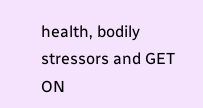health, bodily stressors and GET ON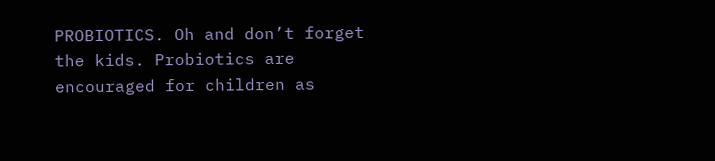PROBIOTICS. Oh and don’t forget the kids. Probiotics are encouraged for children as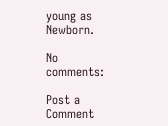young as Newborn.

No comments:

Post a Comment